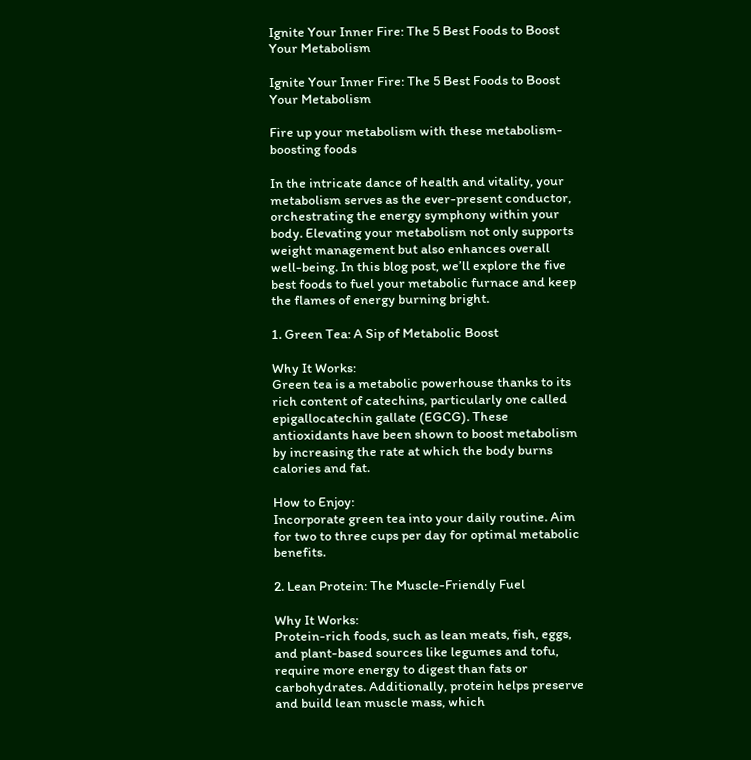Ignite Your Inner Fire: The 5 Best Foods to Boost Your Metabolism

Ignite Your Inner Fire: The 5 Best Foods to Boost Your Metabolism

Fire up your metabolism with these metabolism-boosting foods

In the intricate dance of health and vitality, your metabolism serves as the ever-present conductor, orchestrating the energy symphony within your body. Elevating your metabolism not only supports weight management but also enhances overall well-being. In this blog post, we’ll explore the five best foods to fuel your metabolic furnace and keep the flames of energy burning bright.

1. Green Tea: A Sip of Metabolic Boost

Why It Works:
Green tea is a metabolic powerhouse thanks to its rich content of catechins, particularly one called epigallocatechin gallate (EGCG). These antioxidants have been shown to boost metabolism by increasing the rate at which the body burns calories and fat.

How to Enjoy:
Incorporate green tea into your daily routine. Aim for two to three cups per day for optimal metabolic benefits.

2. Lean Protein: The Muscle-Friendly Fuel

Why It Works:
Protein-rich foods, such as lean meats, fish, eggs, and plant-based sources like legumes and tofu, require more energy to digest than fats or carbohydrates. Additionally, protein helps preserve and build lean muscle mass, which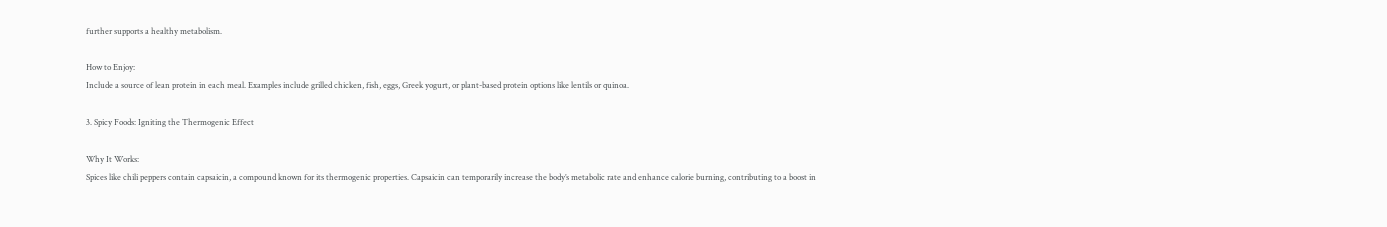further supports a healthy metabolism.

How to Enjoy:
Include a source of lean protein in each meal. Examples include grilled chicken, fish, eggs, Greek yogurt, or plant-based protein options like lentils or quinoa.

3. Spicy Foods: Igniting the Thermogenic Effect

Why It Works:
Spices like chili peppers contain capsaicin, a compound known for its thermogenic properties. Capsaicin can temporarily increase the body’s metabolic rate and enhance calorie burning, contributing to a boost in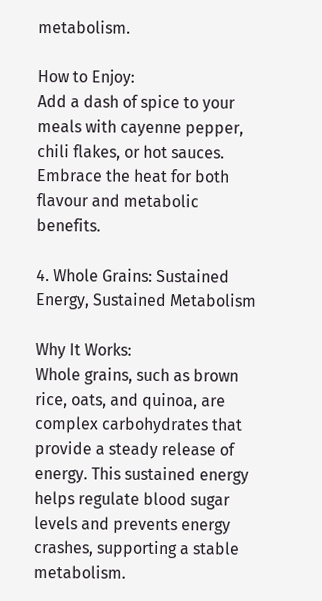metabolism.

How to Enjoy:
Add a dash of spice to your meals with cayenne pepper, chili flakes, or hot sauces. Embrace the heat for both flavour and metabolic benefits.

4. Whole Grains: Sustained Energy, Sustained Metabolism

Why It Works:
Whole grains, such as brown rice, oats, and quinoa, are complex carbohydrates that provide a steady release of energy. This sustained energy helps regulate blood sugar levels and prevents energy crashes, supporting a stable metabolism.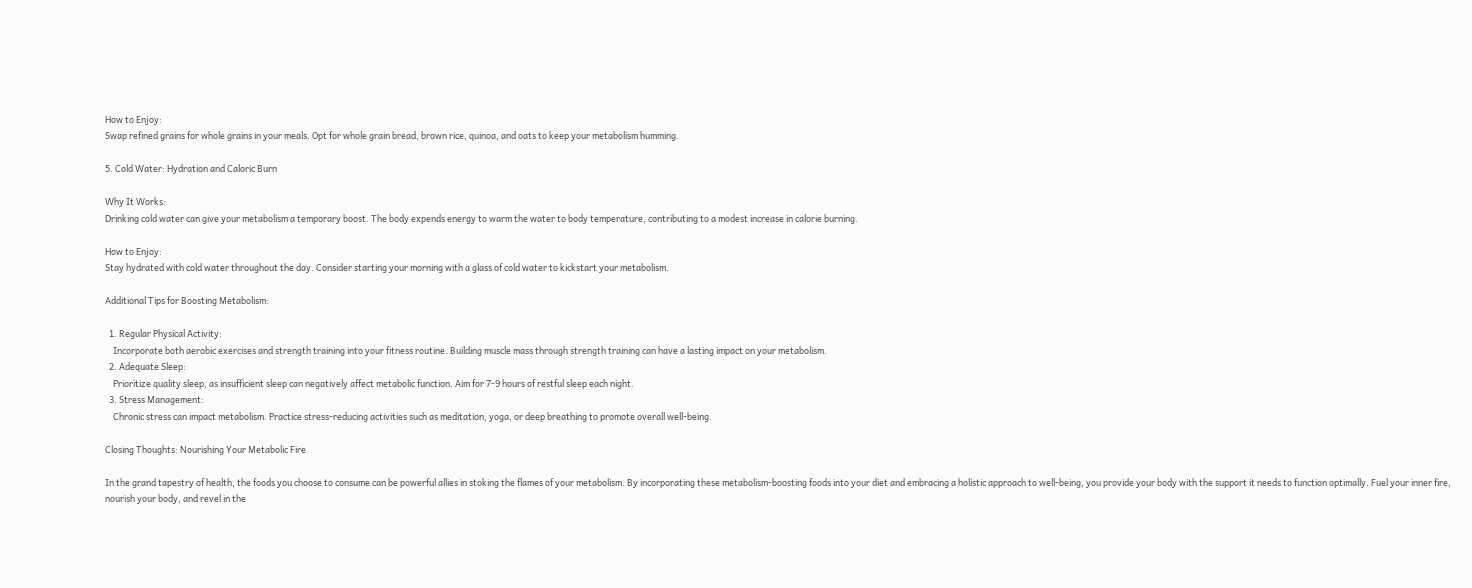How to Enjoy:
Swap refined grains for whole grains in your meals. Opt for whole grain bread, brown rice, quinoa, and oats to keep your metabolism humming.

5. Cold Water: Hydration and Caloric Burn

Why It Works:
Drinking cold water can give your metabolism a temporary boost. The body expends energy to warm the water to body temperature, contributing to a modest increase in calorie burning.

How to Enjoy:
Stay hydrated with cold water throughout the day. Consider starting your morning with a glass of cold water to kickstart your metabolism.

Additional Tips for Boosting Metabolism:

  1. Regular Physical Activity:
    Incorporate both aerobic exercises and strength training into your fitness routine. Building muscle mass through strength training can have a lasting impact on your metabolism.
  2. Adequate Sleep:
    Prioritize quality sleep, as insufficient sleep can negatively affect metabolic function. Aim for 7-9 hours of restful sleep each night.
  3. Stress Management:
    Chronic stress can impact metabolism. Practice stress-reducing activities such as meditation, yoga, or deep breathing to promote overall well-being.

Closing Thoughts: Nourishing Your Metabolic Fire

In the grand tapestry of health, the foods you choose to consume can be powerful allies in stoking the flames of your metabolism. By incorporating these metabolism-boosting foods into your diet and embracing a holistic approach to well-being, you provide your body with the support it needs to function optimally. Fuel your inner fire, nourish your body, and revel in the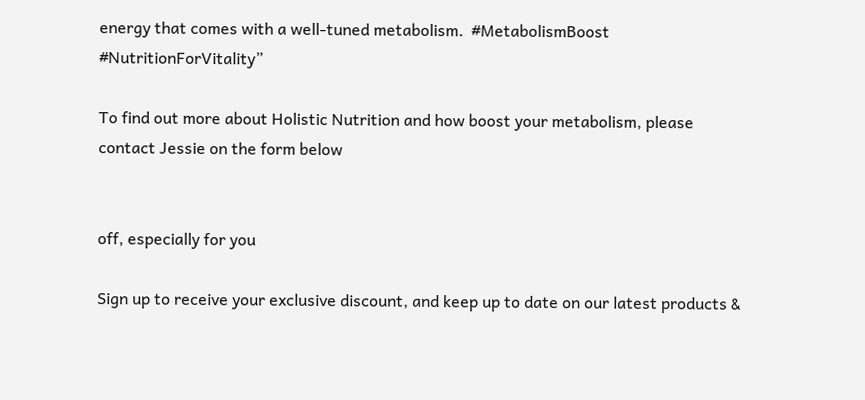energy that comes with a well-tuned metabolism.  #MetabolismBoost #NutritionForVitality”

To find out more about Holistic Nutrition and how boost your metabolism, please contact Jessie on the form below


off, especially for you

Sign up to receive your exclusive discount, and keep up to date on our latest products &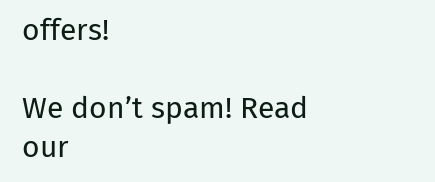offers!

We don’t spam! Read our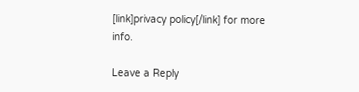[link]privacy policy[/link] for more info.

Leave a Reply